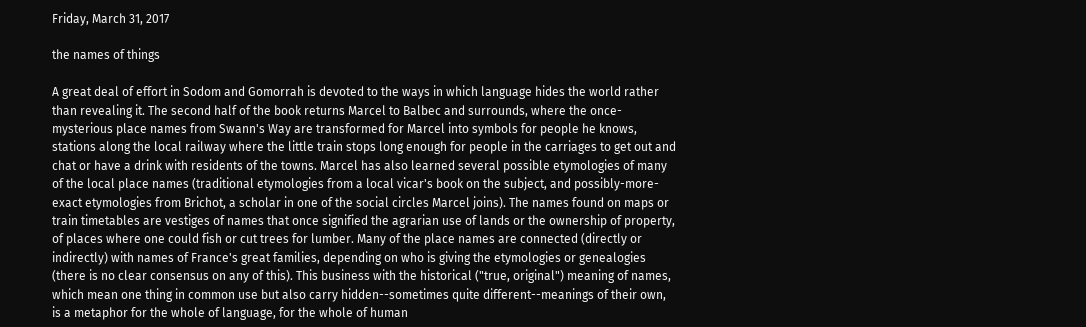Friday, March 31, 2017

the names of things

A great deal of effort in Sodom and Gomorrah is devoted to the ways in which language hides the world rather than revealing it. The second half of the book returns Marcel to Balbec and surrounds, where the once-mysterious place names from Swann's Way are transformed for Marcel into symbols for people he knows, stations along the local railway where the little train stops long enough for people in the carriages to get out and chat or have a drink with residents of the towns. Marcel has also learned several possible etymologies of many of the local place names (traditional etymologies from a local vicar's book on the subject, and possibly-more-exact etymologies from Brichot, a scholar in one of the social circles Marcel joins). The names found on maps or train timetables are vestiges of names that once signified the agrarian use of lands or the ownership of property, of places where one could fish or cut trees for lumber. Many of the place names are connected (directly or indirectly) with names of France's great families, depending on who is giving the etymologies or genealogies (there is no clear consensus on any of this). This business with the historical ("true, original") meaning of names, which mean one thing in common use but also carry hidden--sometimes quite different--meanings of their own, is a metaphor for the whole of language, for the whole of human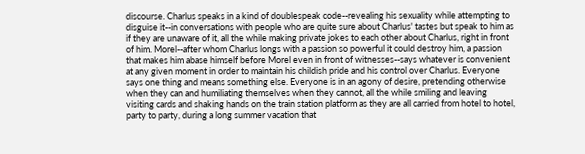discourse. Charlus speaks in a kind of doublespeak code--revealing his sexuality while attempting to disguise it--in conversations with people who are quite sure about Charlus' tastes but speak to him as if they are unaware of it, all the while making private jokes to each other about Charlus, right in front of him. Morel--after whom Charlus longs with a passion so powerful it could destroy him, a passion that makes him abase himself before Morel even in front of witnesses--says whatever is convenient at any given moment in order to maintain his childish pride and his control over Charlus. Everyone says one thing and means something else. Everyone is in an agony of desire, pretending otherwise when they can and humiliating themselves when they cannot, all the while smiling and leaving visiting cards and shaking hands on the train station platform as they are all carried from hotel to hotel, party to party, during a long summer vacation that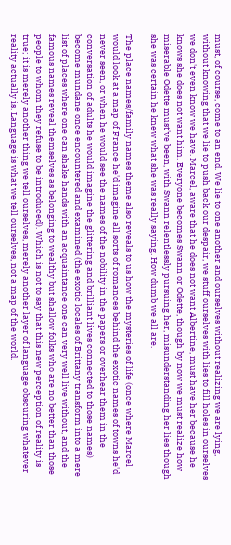must, of course, come to an end. We lie to one another and ourselves without realizing we are lying, without knowing that we lie to push back our despair, we stuff ourselves with lies to fill holes in ourselves we don't even know we have. Marcel, aware that he does not want Albertine, must have her because he knows she does not want him. Everyone becomes Swann or Odette, though by now we must realize how miserable Odette must've been, with Swann relentlessly pursuing her, misunderstanding her lies though she was certain he knew what she was really saying. How dumb we all are.

The place names/family names theme also reveals to us how the mysteries of life (once where Marcel would look at a map of France he'd imagine all sorts of romances behind the exotic names of towns he'd never seen, or when he would see the names of the nobility in the papers or overhear them in the conversation of adults he would imagine the glittering and brilliant lives connected to those names) become mundane once encountered and examined (the exotic locales of Brittany transform into a mere list of places where one can shake hands with an acquaintance one can very well live without, and the famous names reveal themselves as belonging to wealthy but shallow folks who are no better than those people to whom they refuse to be introduced). Which is not to say that this new perception of reality is true; it is merely another thing we tell ourselves, merely another layer of language obscuring whatever reality actually is. Language is what we tell ourselves, not a map of the world.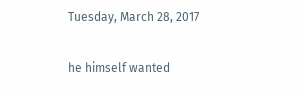Tuesday, March 28, 2017

he himself wanted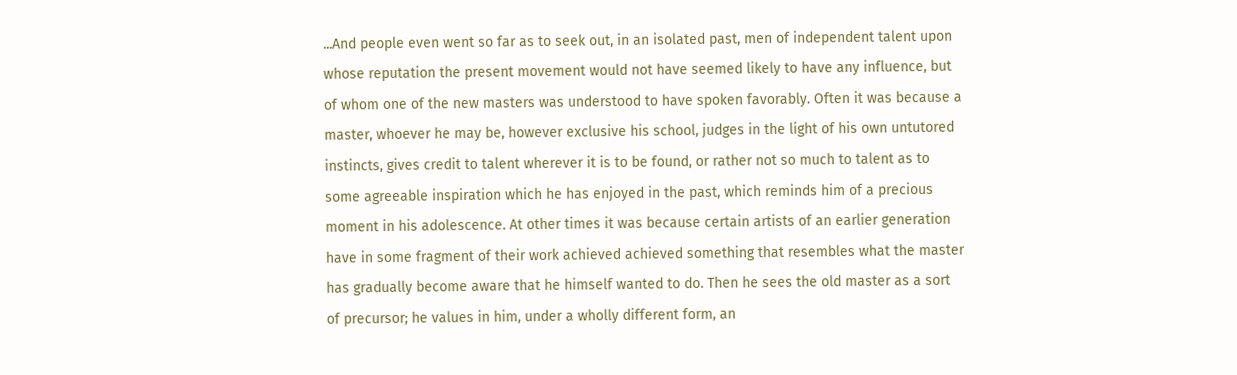...And people even went so far as to seek out, in an isolated past, men of independent talent upon whose reputation the present movement would not have seemed likely to have any influence, but of whom one of the new masters was understood to have spoken favorably. Often it was because a master, whoever he may be, however exclusive his school, judges in the light of his own untutored instincts, gives credit to talent wherever it is to be found, or rather not so much to talent as to some agreeable inspiration which he has enjoyed in the past, which reminds him of a precious moment in his adolescence. At other times it was because certain artists of an earlier generation have in some fragment of their work achieved achieved something that resembles what the master has gradually become aware that he himself wanted to do. Then he sees the old master as a sort of precursor; he values in him, under a wholly different form, an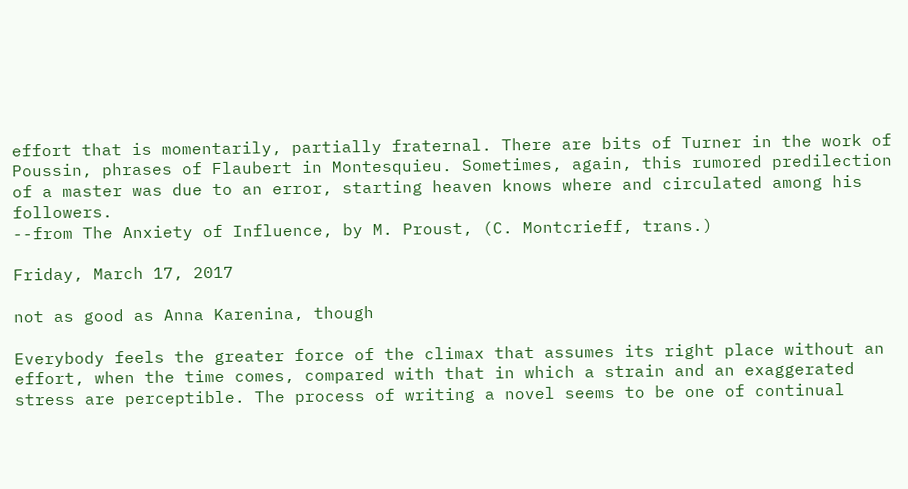effort that is momentarily, partially fraternal. There are bits of Turner in the work of Poussin, phrases of Flaubert in Montesquieu. Sometimes, again, this rumored predilection of a master was due to an error, starting heaven knows where and circulated among his followers.
--from The Anxiety of Influence, by M. Proust, (C. Montcrieff, trans.)

Friday, March 17, 2017

not as good as Anna Karenina, though

Everybody feels the greater force of the climax that assumes its right place without an effort, when the time comes, compared with that in which a strain and an exaggerated stress are perceptible. The process of writing a novel seems to be one of continual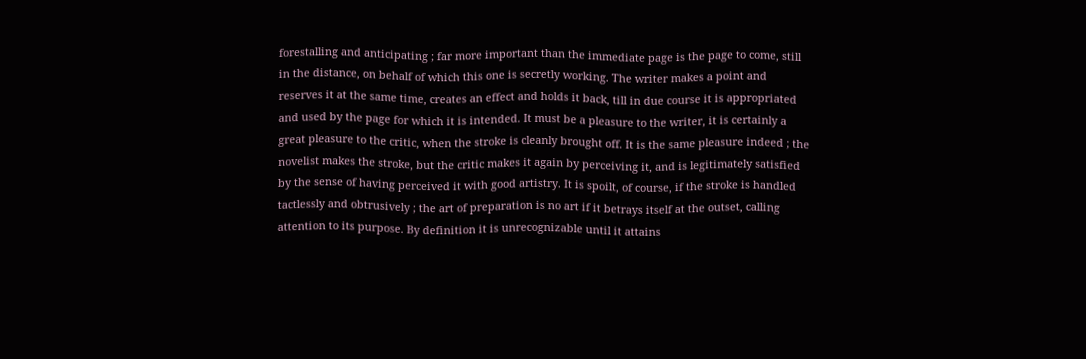forestalling and anticipating ; far more important than the immediate page is the page to come, still in the distance, on behalf of which this one is secretly working. The writer makes a point and reserves it at the same time, creates an effect and holds it back, till in due course it is appropriated and used by the page for which it is intended. It must be a pleasure to the writer, it is certainly a great pleasure to the critic, when the stroke is cleanly brought off. It is the same pleasure indeed ; the novelist makes the stroke, but the critic makes it again by perceiving it, and is legitimately satisfied by the sense of having perceived it with good artistry. It is spoilt, of course, if the stroke is handled tactlessly and obtrusively ; the art of preparation is no art if it betrays itself at the outset, calling attention to its purpose. By definition it is unrecognizable until it attains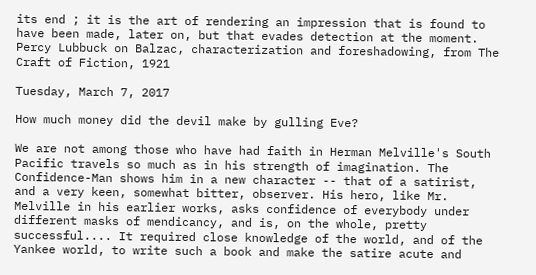its end ; it is the art of rendering an impression that is found to have been made, later on, but that evades detection at the moment.
Percy Lubbuck on Balzac, characterization and foreshadowing, from The Craft of Fiction, 1921

Tuesday, March 7, 2017

How much money did the devil make by gulling Eve?

We are not among those who have had faith in Herman Melville's South Pacific travels so much as in his strength of imagination. The Confidence-Man shows him in a new character -- that of a satirist, and a very keen, somewhat bitter, observer. His hero, like Mr. Melville in his earlier works, asks confidence of everybody under different masks of mendicancy, and is, on the whole, pretty successful.... It required close knowledge of the world, and of the Yankee world, to write such a book and make the satire acute and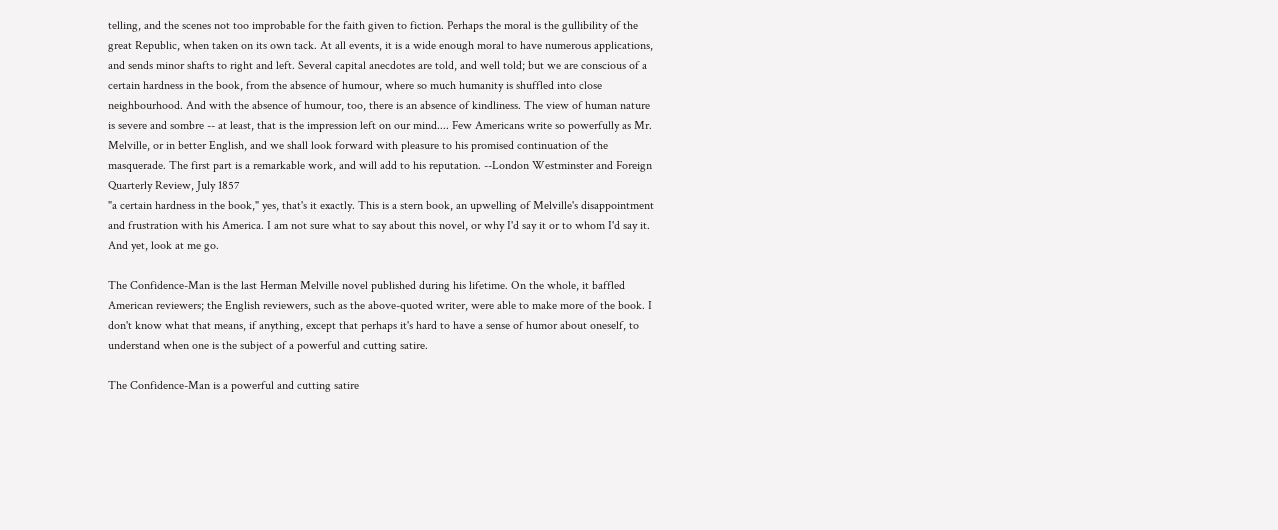telling, and the scenes not too improbable for the faith given to fiction. Perhaps the moral is the gullibility of the great Republic, when taken on its own tack. At all events, it is a wide enough moral to have numerous applications, and sends minor shafts to right and left. Several capital anecdotes are told, and well told; but we are conscious of a certain hardness in the book, from the absence of humour, where so much humanity is shuffled into close neighbourhood. And with the absence of humour, too, there is an absence of kindliness. The view of human nature is severe and sombre -- at least, that is the impression left on our mind.... Few Americans write so powerfully as Mr. Melville, or in better English, and we shall look forward with pleasure to his promised continuation of the masquerade. The first part is a remarkable work, and will add to his reputation. --London Westminster and Foreign Quarterly Review, July 1857
"a certain hardness in the book," yes, that's it exactly. This is a stern book, an upwelling of Melville's disappointment and frustration with his America. I am not sure what to say about this novel, or why I'd say it or to whom I'd say it. And yet, look at me go.

The Confidence-Man is the last Herman Melville novel published during his lifetime. On the whole, it baffled American reviewers; the English reviewers, such as the above-quoted writer, were able to make more of the book. I don't know what that means, if anything, except that perhaps it's hard to have a sense of humor about oneself, to understand when one is the subject of a powerful and cutting satire.

The Confidence-Man is a powerful and cutting satire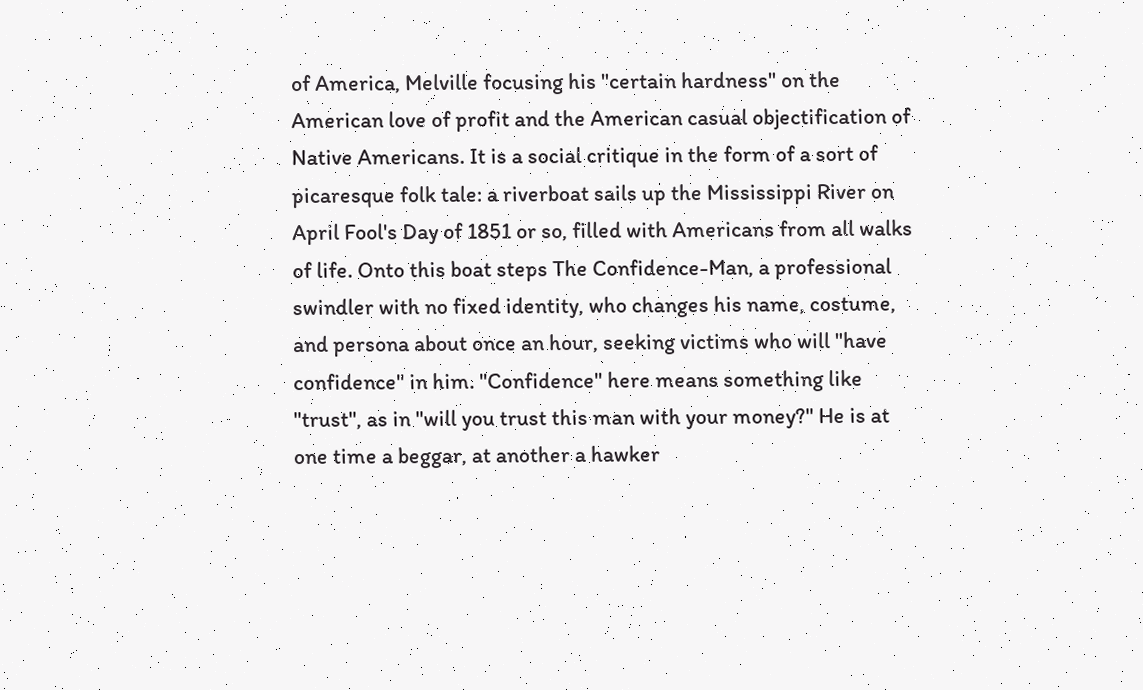of America, Melville focusing his "certain hardness" on the American love of profit and the American casual objectification of Native Americans. It is a social critique in the form of a sort of picaresque folk tale: a riverboat sails up the Mississippi River on April Fool's Day of 1851 or so, filled with Americans from all walks of life. Onto this boat steps The Confidence-Man, a professional swindler with no fixed identity, who changes his name, costume, and persona about once an hour, seeking victims who will "have confidence" in him. "Confidence" here means something like "trust", as in "will you trust this man with your money?" He is at one time a beggar, at another a hawker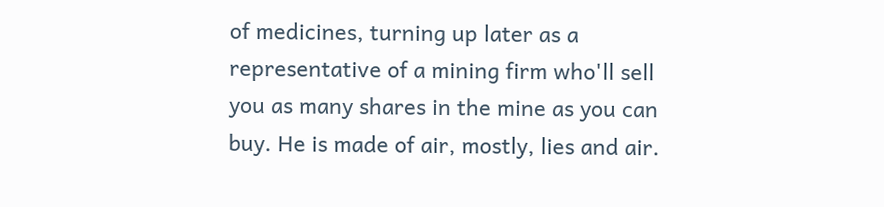of medicines, turning up later as a representative of a mining firm who'll sell you as many shares in the mine as you can buy. He is made of air, mostly, lies and air.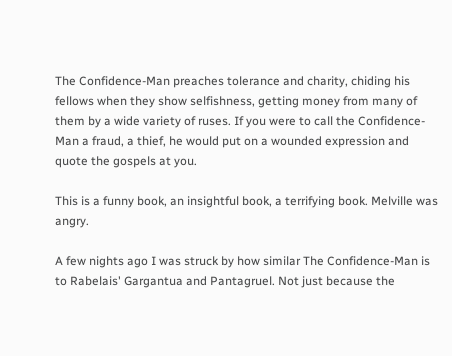The Confidence-Man preaches tolerance and charity, chiding his fellows when they show selfishness, getting money from many of them by a wide variety of ruses. If you were to call the Confidence-Man a fraud, a thief, he would put on a wounded expression and quote the gospels at you.

This is a funny book, an insightful book, a terrifying book. Melville was angry.

A few nights ago I was struck by how similar The Confidence-Man is to Rabelais' Gargantua and Pantagruel. Not just because the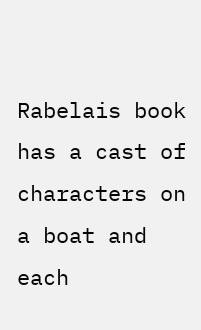Rabelais book has a cast of characters on a boat and each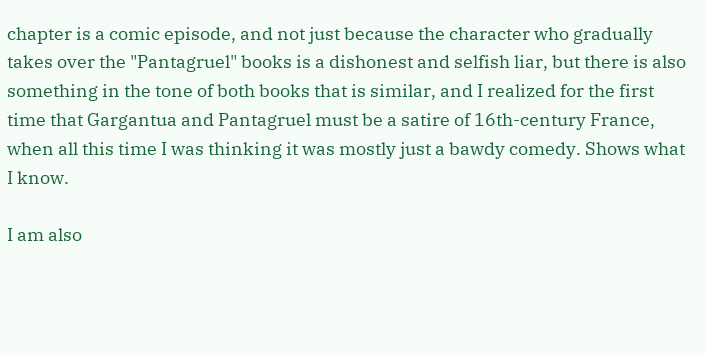chapter is a comic episode, and not just because the character who gradually takes over the "Pantagruel" books is a dishonest and selfish liar, but there is also something in the tone of both books that is similar, and I realized for the first time that Gargantua and Pantagruel must be a satire of 16th-century France, when all this time I was thinking it was mostly just a bawdy comedy. Shows what I know.

I am also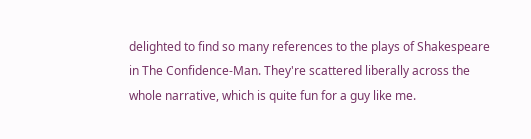delighted to find so many references to the plays of Shakespeare in The Confidence-Man. They're scattered liberally across the whole narrative, which is quite fun for a guy like me.